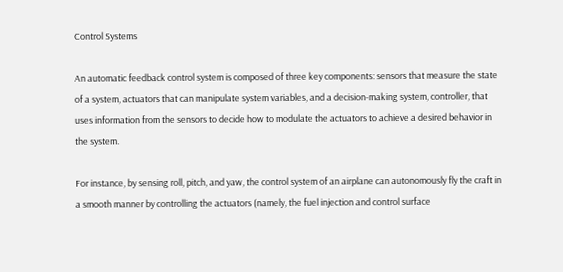Control Systems

An automatic feedback control system is composed of three key components: sensors that measure the state of a system, actuators that can manipulate system variables, and a decision-making system, controller, that uses information from the sensors to decide how to modulate the actuators to achieve a desired behavior in the system.

For instance, by sensing roll, pitch, and yaw, the control system of an airplane can autonomously fly the craft in a smooth manner by controlling the actuators (namely, the fuel injection and control surface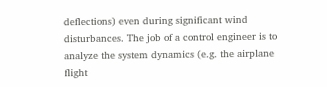deflections) even during significant wind disturbances. The job of a control engineer is to analyze the system dynamics (e.g. the airplane flight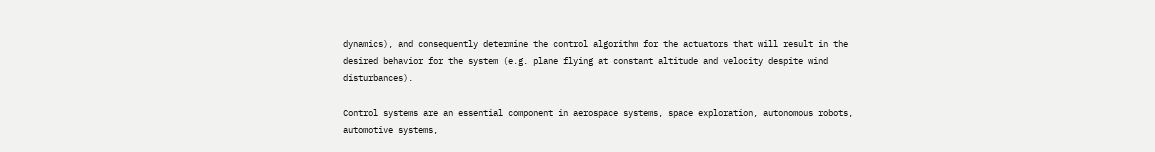dynamics), and consequently determine the control algorithm for the actuators that will result in the desired behavior for the system (e.g. plane flying at constant altitude and velocity despite wind disturbances).

Control systems are an essential component in aerospace systems, space exploration, autonomous robots, automotive systems,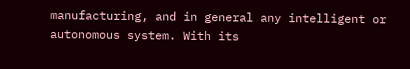manufacturing, and in general any intelligent or autonomous system. With its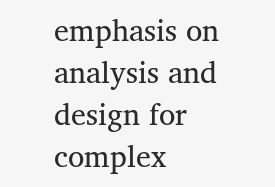emphasis on analysis and design for complex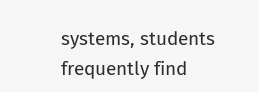systems, students frequently find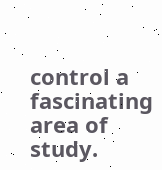control a fascinating area of study.